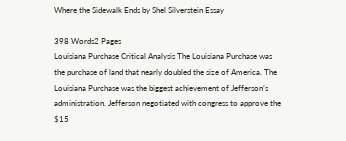Where the Sidewalk Ends by Shel Silverstein Essay

398 Words2 Pages
Louisiana Purchase Critical Analysis The Louisiana Purchase was the purchase of land that nearly doubled the size of America. The Louisiana Purchase was the biggest achievement of Jefferson’s administration. Jefferson negotiated with congress to approve the $15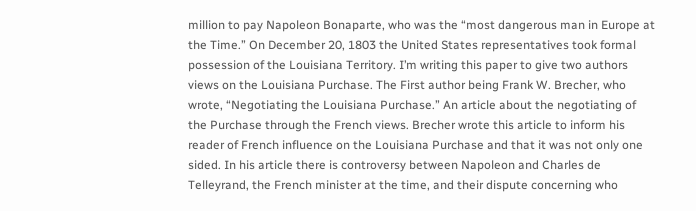million to pay Napoleon Bonaparte, who was the “most dangerous man in Europe at the Time.” On December 20, 1803 the United States representatives took formal possession of the Louisiana Territory. I’m writing this paper to give two authors views on the Louisiana Purchase. The First author being Frank W. Brecher, who wrote, “Negotiating the Louisiana Purchase.” An article about the negotiating of the Purchase through the French views. Brecher wrote this article to inform his reader of French influence on the Louisiana Purchase and that it was not only one sided. In his article there is controversy between Napoleon and Charles de Telleyrand, the French minister at the time, and their dispute concerning who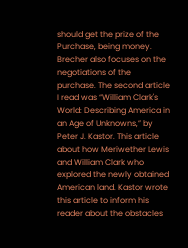should get the prize of the Purchase, being money. Brecher also focuses on the negotiations of the purchase. The second article I read was “William Clark's World: Describing America in an Age of Unknowns,” by Peter J. Kastor. This article about how Meriwether Lewis and William Clark who explored the newly obtained American land. Kastor wrote this article to inform his reader about the obstacles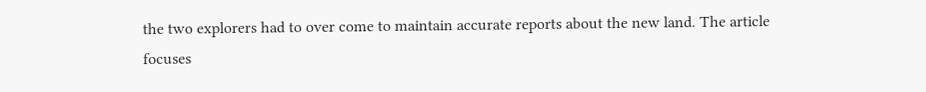the two explorers had to over come to maintain accurate reports about the new land. The article focuses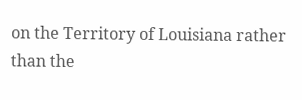on the Territory of Louisiana rather than the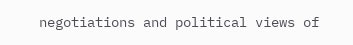negotiations and political views of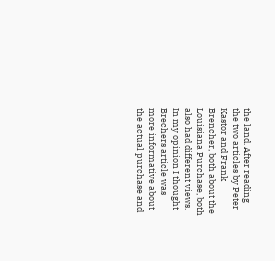the land. After reading the two articles by Peter Kastor and Frank Brencher, both about the Louisiana Purchase, both also had different views. In my opinion I thought Brechers article was more informative about the actual purchase and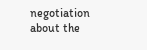negotiation about the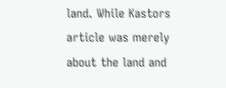land. While Kastors article was merely about the land and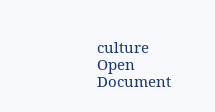culture
Open Document